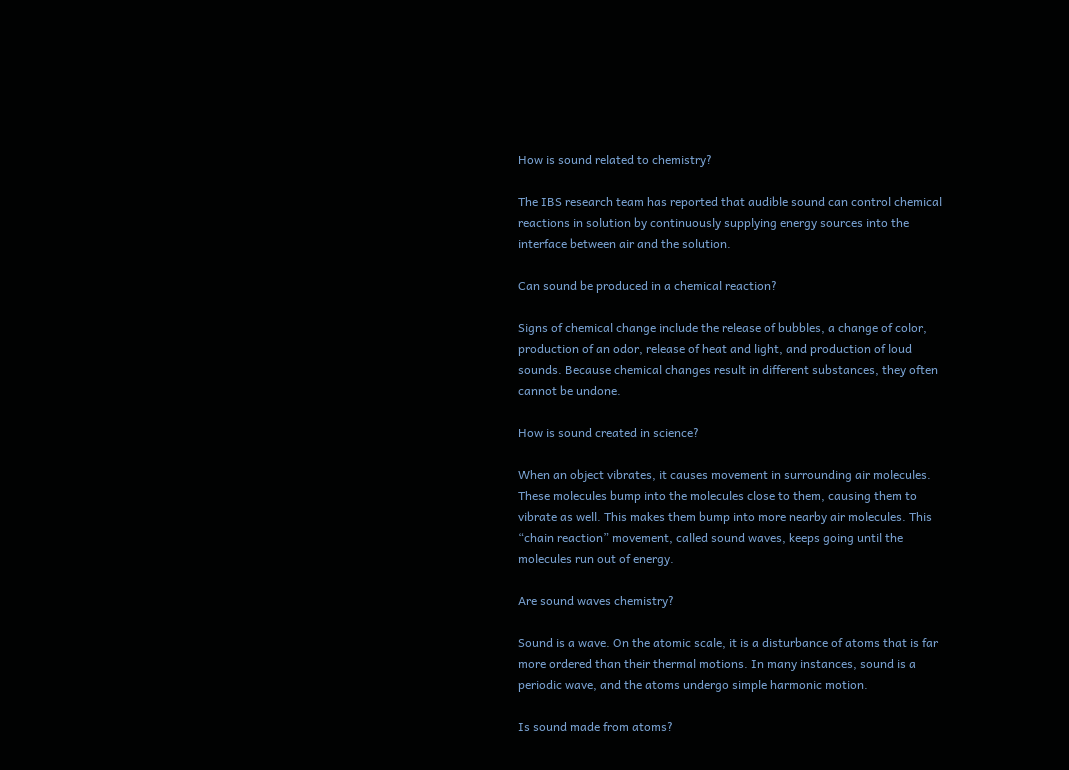How is sound related to chemistry?

The IBS research team has reported that audible sound can control chemical reactions in solution by continuously supplying energy sources into the interface between air and the solution.

Can sound be produced in a chemical reaction?

Signs of chemical change include the release of bubbles, a change of color, production of an odor, release of heat and light, and production of loud sounds. Because chemical changes result in different substances, they often cannot be undone.

How is sound created in science?

When an object vibrates, it causes movement in surrounding air molecules. These molecules bump into the molecules close to them, causing them to vibrate as well. This makes them bump into more nearby air molecules. This “chain reaction” movement, called sound waves, keeps going until the molecules run out of energy.

Are sound waves chemistry?

Sound is a wave. On the atomic scale, it is a disturbance of atoms that is far more ordered than their thermal motions. In many instances, sound is a periodic wave, and the atoms undergo simple harmonic motion.

Is sound made from atoms?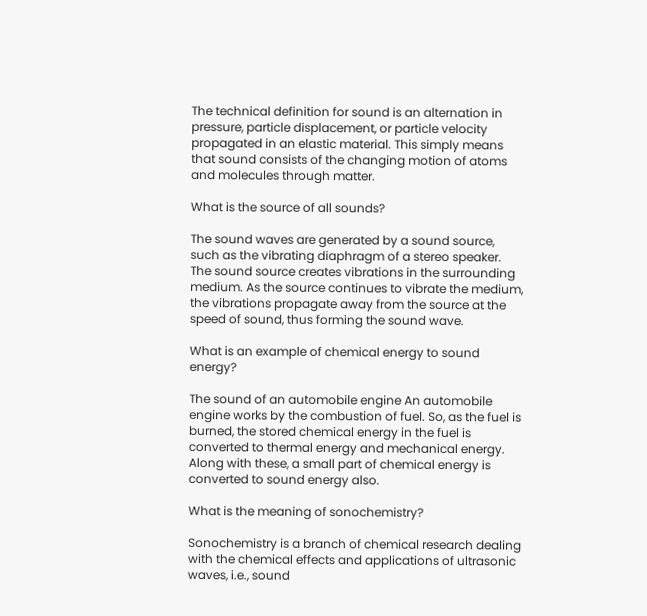The technical definition for sound is an alternation in pressure, particle displacement, or particle velocity propagated in an elastic material. This simply means that sound consists of the changing motion of atoms and molecules through matter.

What is the source of all sounds?

The sound waves are generated by a sound source, such as the vibrating diaphragm of a stereo speaker. The sound source creates vibrations in the surrounding medium. As the source continues to vibrate the medium, the vibrations propagate away from the source at the speed of sound, thus forming the sound wave.

What is an example of chemical energy to sound energy?

The sound of an automobile engine An automobile engine works by the combustion of fuel. So, as the fuel is burned, the stored chemical energy in the fuel is converted to thermal energy and mechanical energy. Along with these, a small part of chemical energy is converted to sound energy also.

What is the meaning of sonochemistry?

Sonochemistry is a branch of chemical research dealing with the chemical effects and applications of ultrasonic waves, i.e., sound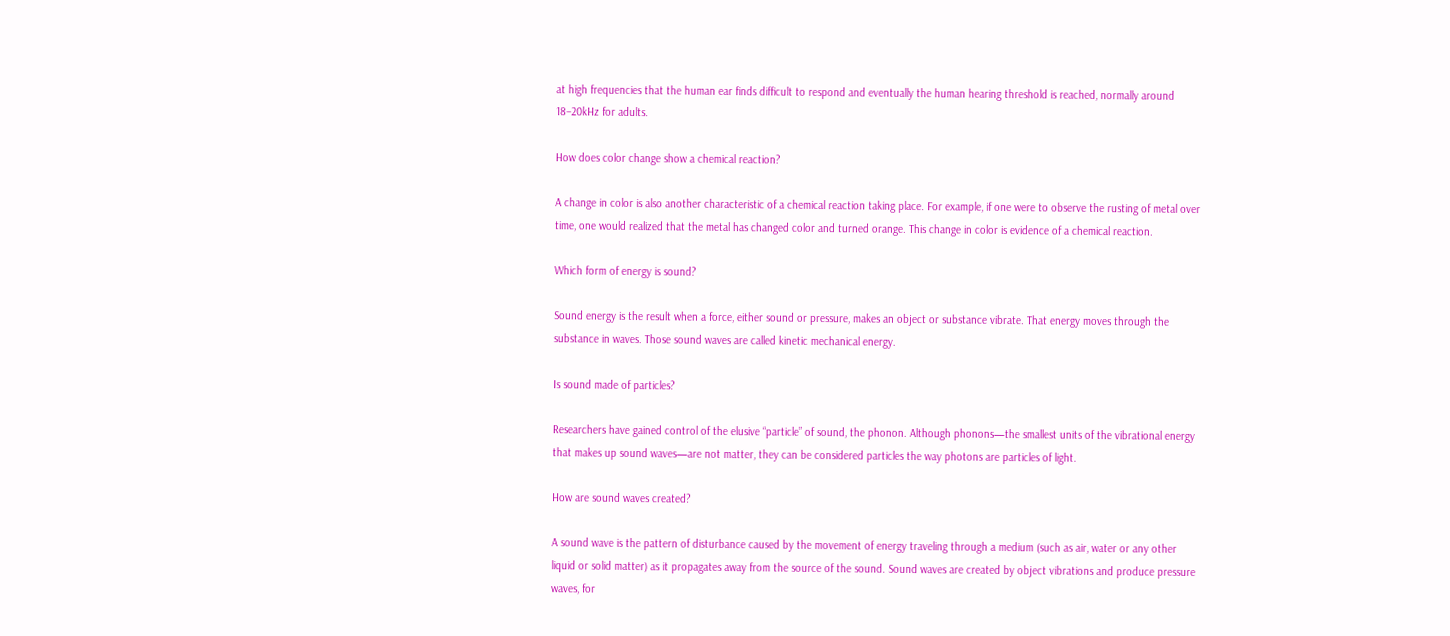at high frequencies that the human ear finds difficult to respond and eventually the human hearing threshold is reached, normally around 18–20kHz for adults.

How does color change show a chemical reaction?

A change in color is also another characteristic of a chemical reaction taking place. For example, if one were to observe the rusting of metal over time, one would realized that the metal has changed color and turned orange. This change in color is evidence of a chemical reaction.

Which form of energy is sound?

Sound energy is the result when a force, either sound or pressure, makes an object or substance vibrate. That energy moves through the substance in waves. Those sound waves are called kinetic mechanical energy.

Is sound made of particles?

Researchers have gained control of the elusive “particle” of sound, the phonon. Although phonons—the smallest units of the vibrational energy that makes up sound waves—are not matter, they can be considered particles the way photons are particles of light.

How are sound waves created?

A sound wave is the pattern of disturbance caused by the movement of energy traveling through a medium (such as air, water or any other liquid or solid matter) as it propagates away from the source of the sound. Sound waves are created by object vibrations and produce pressure waves, for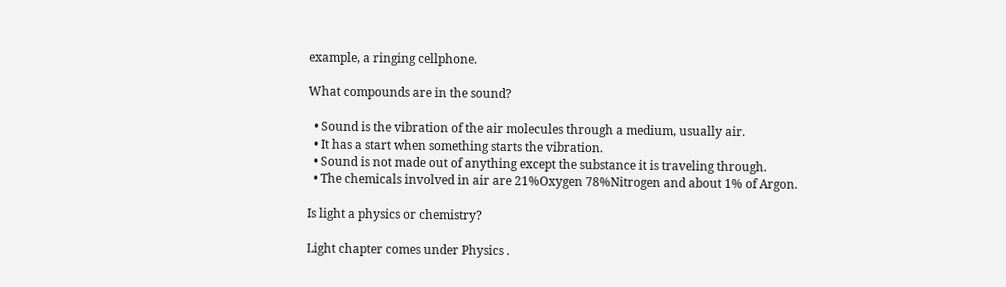example, a ringing cellphone.

What compounds are in the sound?

  • Sound is the vibration of the air molecules through a medium, usually air.
  • It has a start when something starts the vibration.
  • Sound is not made out of anything except the substance it is traveling through.
  • The chemicals involved in air are 21%Oxygen 78%Nitrogen and about 1% of Argon.

Is light a physics or chemistry?

Light chapter comes under Physics .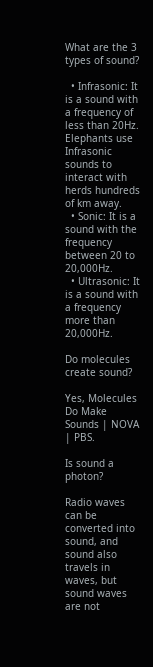What are the 3 types of sound?

  • Infrasonic: It is a sound with a frequency of less than 20Hz. Elephants use Infrasonic sounds to interact with herds hundreds of km away.
  • Sonic: It is a sound with the frequency between 20 to 20,000Hz.
  • Ultrasonic: It is a sound with a frequency more than 20,000Hz.

Do molecules create sound?

Yes, Molecules Do Make Sounds | NOVA | PBS.

Is sound a photon?

Radio waves can be converted into sound, and sound also travels in waves, but sound waves are not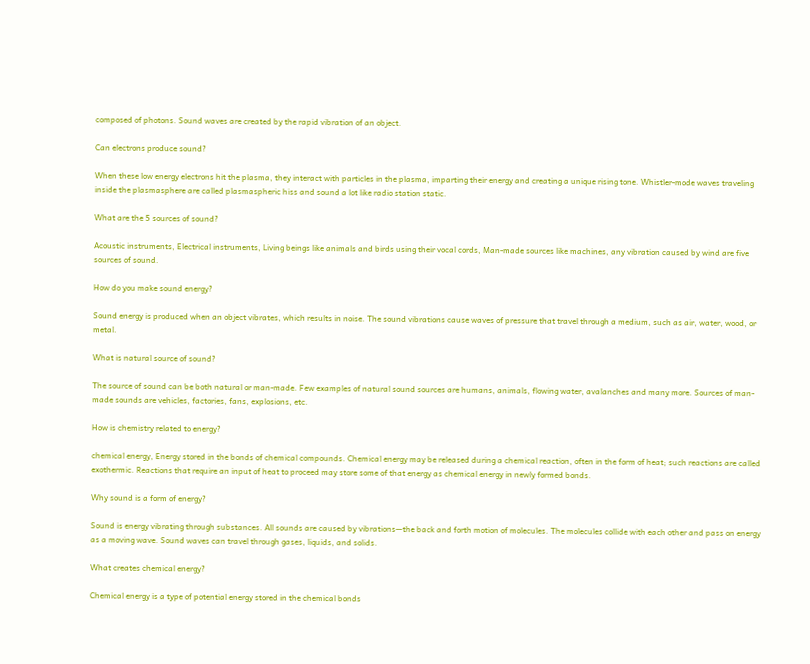composed of photons. Sound waves are created by the rapid vibration of an object.

Can electrons produce sound?

When these low energy electrons hit the plasma, they interact with particles in the plasma, imparting their energy and creating a unique rising tone. Whistler-mode waves traveling inside the plasmasphere are called plasmaspheric hiss and sound a lot like radio station static.

What are the 5 sources of sound?

Acoustic instruments, Electrical instruments, Living beings like animals and birds using their vocal cords, Man-made sources like machines, any vibration caused by wind are five sources of sound.

How do you make sound energy?

Sound energy is produced when an object vibrates, which results in noise. The sound vibrations cause waves of pressure that travel through a medium, such as air, water, wood, or metal.

What is natural source of sound?

The source of sound can be both natural or man-made. Few examples of natural sound sources are humans, animals, flowing water, avalanches and many more. Sources of man-made sounds are vehicles, factories, fans, explosions, etc.

How is chemistry related to energy?

chemical energy, Energy stored in the bonds of chemical compounds. Chemical energy may be released during a chemical reaction, often in the form of heat; such reactions are called exothermic. Reactions that require an input of heat to proceed may store some of that energy as chemical energy in newly formed bonds.

Why sound is a form of energy?

Sound is energy vibrating through substances. All sounds are caused by vibrations—the back and forth motion of molecules. The molecules collide with each other and pass on energy as a moving wave. Sound waves can travel through gases, liquids, and solids.

What creates chemical energy?

Chemical energy is a type of potential energy stored in the chemical bonds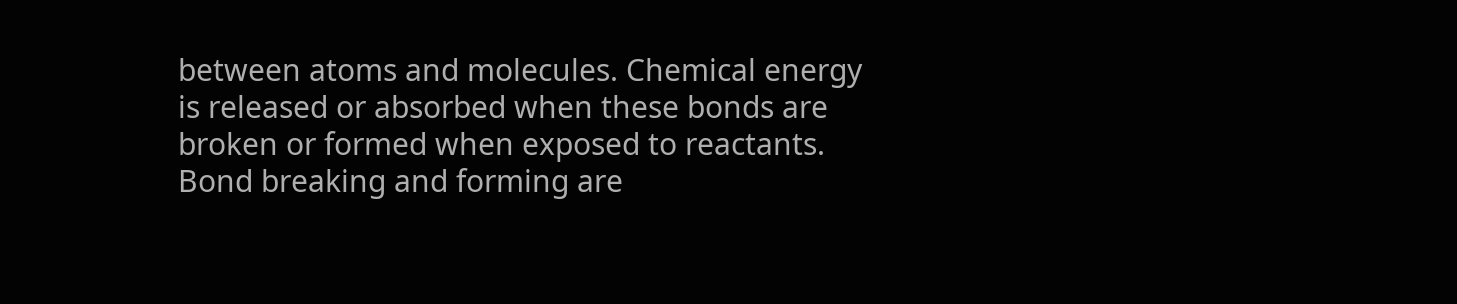between atoms and molecules. Chemical energy is released or absorbed when these bonds are broken or formed when exposed to reactants. Bond breaking and forming are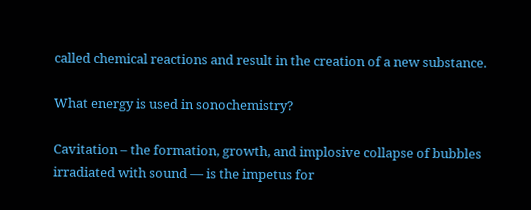called chemical reactions and result in the creation of a new substance.

What energy is used in sonochemistry?

Cavitation – the formation, growth, and implosive collapse of bubbles irradiated with sound — is the impetus for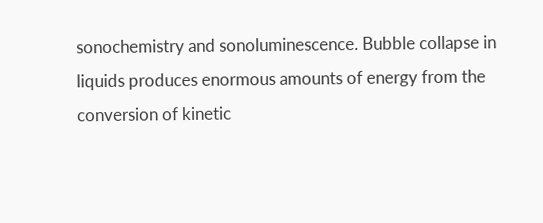sonochemistry and sonoluminescence. Bubble collapse in liquids produces enormous amounts of energy from the conversion of kinetic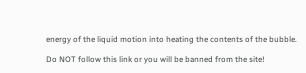energy of the liquid motion into heating the contents of the bubble.

Do NOT follow this link or you will be banned from the site!